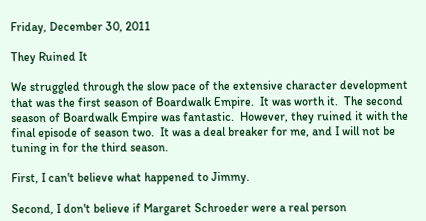Friday, December 30, 2011

They Ruined It

We struggled through the slow pace of the extensive character development that was the first season of Boardwalk Empire.  It was worth it.  The second season of Boardwalk Empire was fantastic.  However, they ruined it with the final episode of season two.  It was a deal breaker for me, and I will not be tuning in for the third season.

First, I can't believe what happened to Jimmy.

Second, I don't believe if Margaret Schroeder were a real person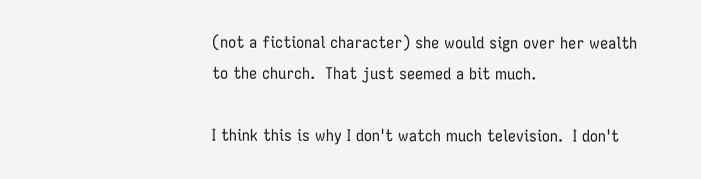(not a fictional character) she would sign over her wealth to the church.  That just seemed a bit much.

I think this is why I don't watch much television.  I don't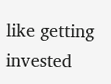like getting invested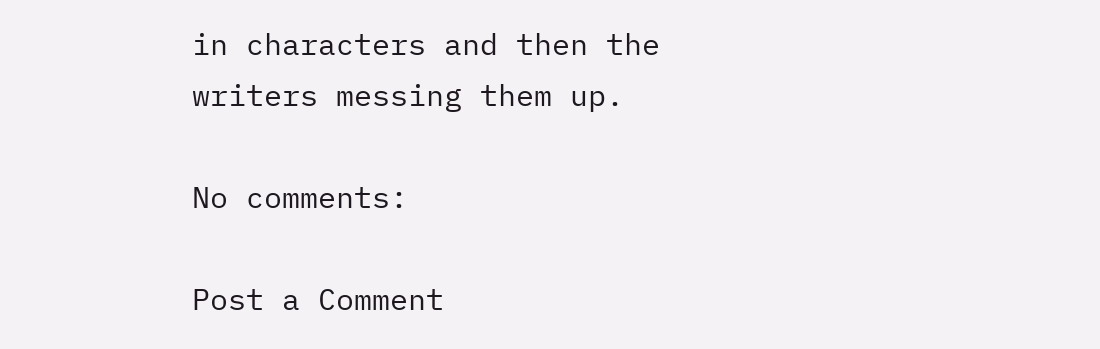in characters and then the writers messing them up.

No comments:

Post a Comment